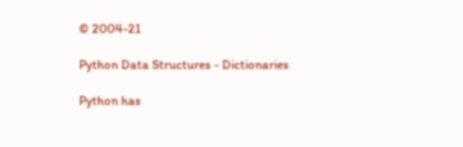© 2004-21

Python Data Structures - Dictionaries

Python has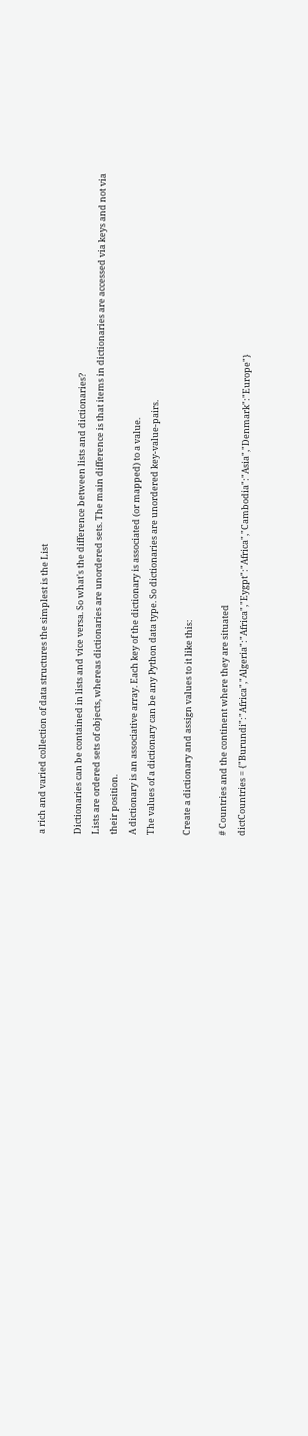a rich and varied collection of data structures the simplest is the List

Dictionaries can be contained in lists and vice versa. So what's the difference between lists and dictionaries?
Lists are ordered sets of objects, whereas dictionaries are unordered sets. The main difference is that items in dictionaries are accessed via keys and not via their position.
A dictionary is an associative array. Each key of the dictionary is associated (or mapped) to a value.
The values of a dictionary can be any Python data type. So dictionaries are unordered key-value-pairs.

Create a dictionary and assign values to it like this:

# Countries and the continent where they are situated
dictCountries = {"Burundi":"Africa","Algeria":"Africa","Eygpt":"Africa","Cambodia":"Asia","Denmark":"Europe"}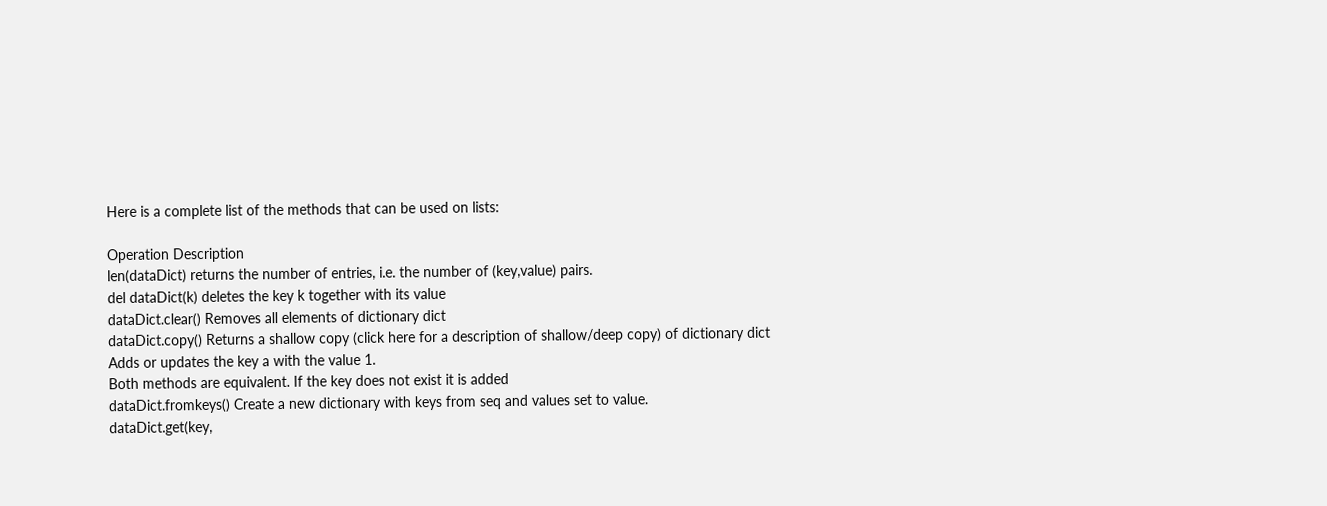Here is a complete list of the methods that can be used on lists:

Operation Description
len(dataDict) returns the number of entries, i.e. the number of (key,value) pairs.
del dataDict(k) deletes the key k together with its value
dataDict.clear() Removes all elements of dictionary dict
dataDict.copy() Returns a shallow copy (click here for a description of shallow/deep copy) of dictionary dict
Adds or updates the key a with the value 1.
Both methods are equivalent. If the key does not exist it is added
dataDict.fromkeys() Create a new dictionary with keys from seq and values set to value.
dataDict.get(key,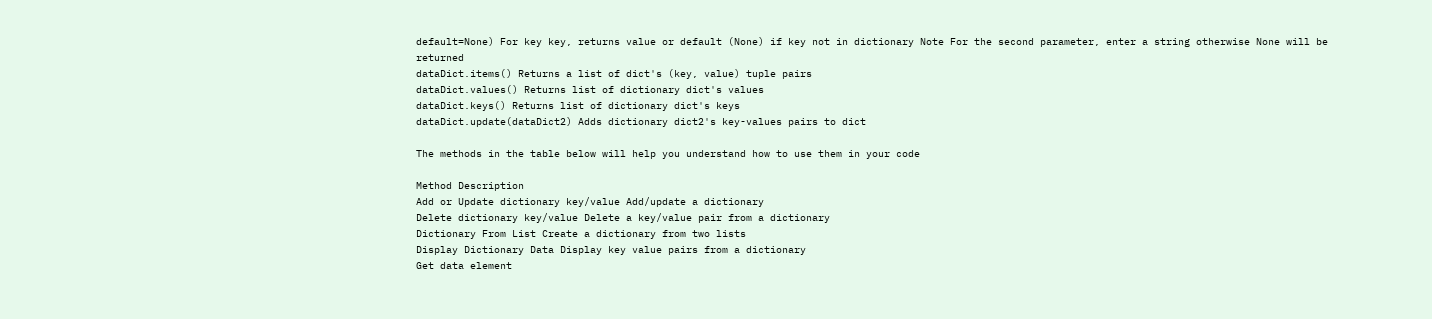default=None) For key key, returns value or default (None) if key not in dictionary Note For the second parameter, enter a string otherwise None will be returned
dataDict.items() Returns a list of dict's (key, value) tuple pairs
dataDict.values() Returns list of dictionary dict's values
dataDict.keys() Returns list of dictionary dict's keys
dataDict.update(dataDict2) Adds dictionary dict2's key-values pairs to dict

The methods in the table below will help you understand how to use them in your code

Method Description
Add or Update dictionary key/value Add/update a dictionary
Delete dictionary key/value Delete a key/value pair from a dictionary
Dictionary From List Create a dictionary from two lists
Display Dictionary Data Display key value pairs from a dictionary
Get data element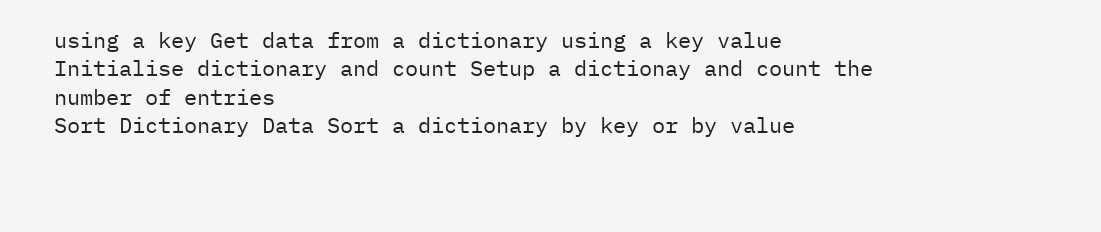using a key Get data from a dictionary using a key value
Initialise dictionary and count Setup a dictionay and count the number of entries
Sort Dictionary Data Sort a dictionary by key or by value